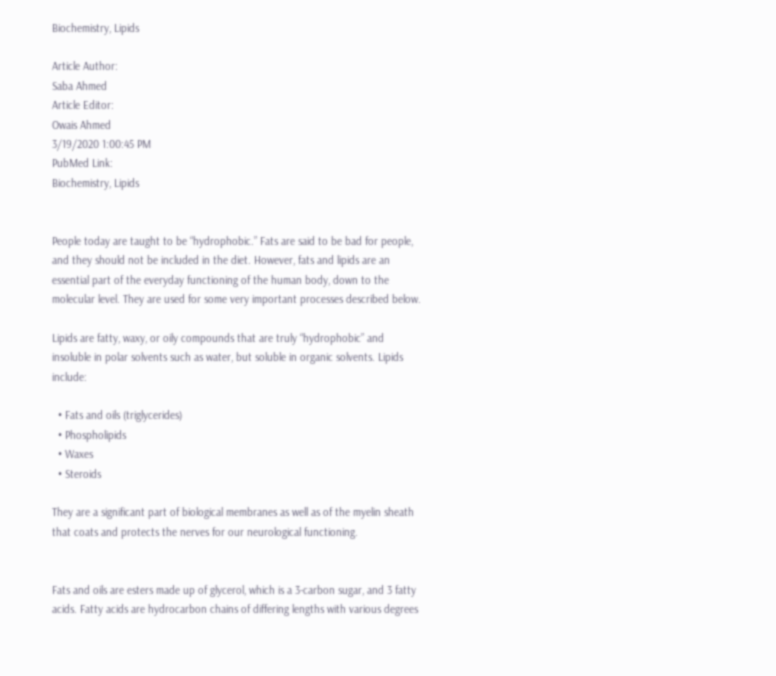Biochemistry, Lipids

Article Author:
Saba Ahmed
Article Editor:
Owais Ahmed
3/19/2020 1:00:45 PM
PubMed Link:
Biochemistry, Lipids


People today are taught to be “hydrophobic.” Fats are said to be bad for people, and they should not be included in the diet. However, fats and lipids are an essential part of the everyday functioning of the human body, down to the molecular level. They are used for some very important processes described below.

Lipids are fatty, waxy, or oily compounds that are truly “hydrophobic” and insoluble in polar solvents such as water, but soluble in organic solvents. Lipids include:

  • Fats and oils (triglycerides)
  • Phospholipids
  • Waxes
  • Steroids

They are a significant part of biological membranes as well as of the myelin sheath that coats and protects the nerves for our neurological functioning.


Fats and oils are esters made up of glycerol, which is a 3-carbon sugar, and 3 fatty acids. Fatty acids are hydrocarbon chains of differing lengths with various degrees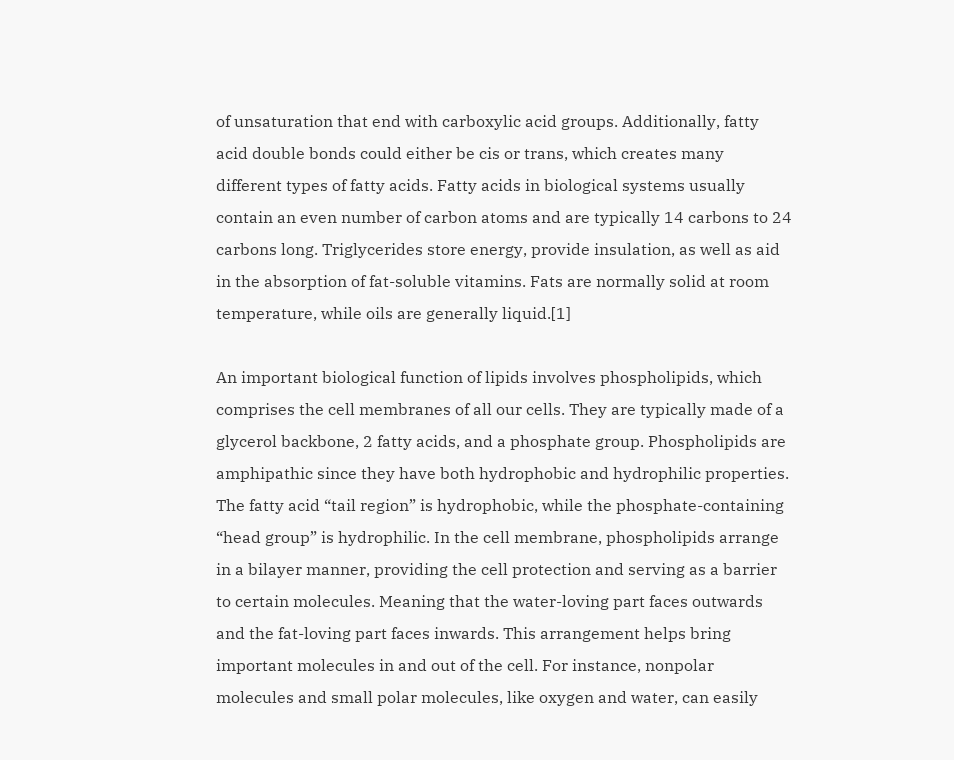of unsaturation that end with carboxylic acid groups. Additionally, fatty acid double bonds could either be cis or trans, which creates many different types of fatty acids. Fatty acids in biological systems usually contain an even number of carbon atoms and are typically 14 carbons to 24 carbons long. Triglycerides store energy, provide insulation, as well as aid in the absorption of fat-soluble vitamins. Fats are normally solid at room temperature, while oils are generally liquid.[1]

An important biological function of lipids involves phospholipids, which comprises the cell membranes of all our cells. They are typically made of a glycerol backbone, 2 fatty acids, and a phosphate group. Phospholipids are amphipathic since they have both hydrophobic and hydrophilic properties. The fatty acid “tail region” is hydrophobic, while the phosphate-containing “head group” is hydrophilic. In the cell membrane, phospholipids arrange in a bilayer manner, providing the cell protection and serving as a barrier to certain molecules. Meaning that the water-loving part faces outwards and the fat-loving part faces inwards. This arrangement helps bring important molecules in and out of the cell. For instance, nonpolar molecules and small polar molecules, like oxygen and water, can easily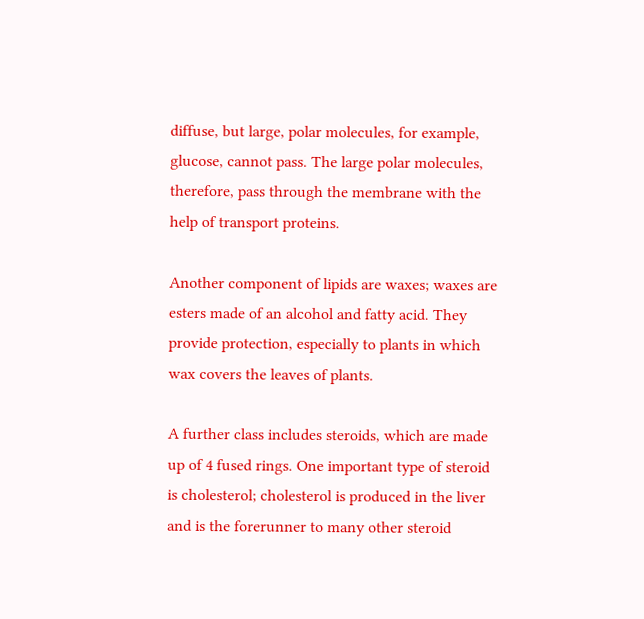diffuse, but large, polar molecules, for example, glucose, cannot pass. The large polar molecules, therefore, pass through the membrane with the help of transport proteins.

Another component of lipids are waxes; waxes are esters made of an alcohol and fatty acid. They provide protection, especially to plants in which wax covers the leaves of plants.

A further class includes steroids, which are made up of 4 fused rings. One important type of steroid is cholesterol; cholesterol is produced in the liver and is the forerunner to many other steroid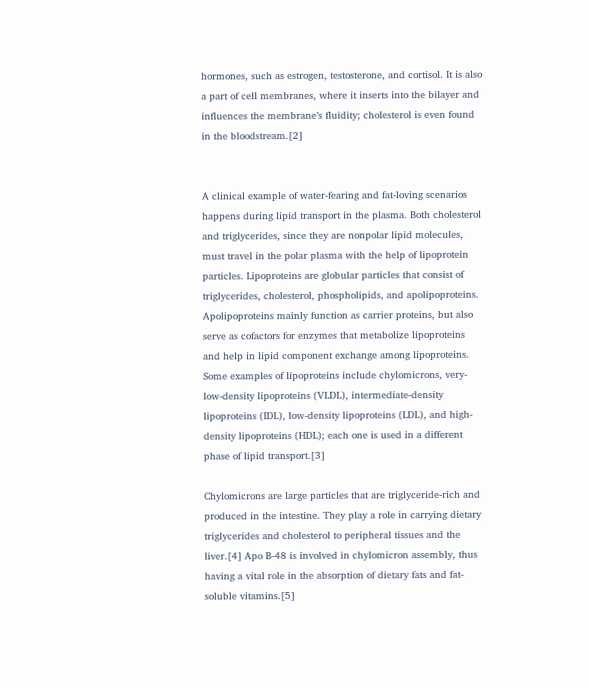hormones, such as estrogen, testosterone, and cortisol. It is also a part of cell membranes, where it inserts into the bilayer and influences the membrane’s fluidity; cholesterol is even found in the bloodstream.[2]


A clinical example of water-fearing and fat-loving scenarios happens during lipid transport in the plasma. Both cholesterol and triglycerides, since they are nonpolar lipid molecules, must travel in the polar plasma with the help of lipoprotein particles. Lipoproteins are globular particles that consist of triglycerides, cholesterol, phospholipids, and apolipoproteins. Apolipoproteins mainly function as carrier proteins, but also serve as cofactors for enzymes that metabolize lipoproteins and help in lipid component exchange among lipoproteins. Some examples of lipoproteins include chylomicrons, very-low-density lipoproteins (VLDL), intermediate-density lipoproteins (IDL), low-density lipoproteins (LDL), and high-density lipoproteins (HDL); each one is used in a different phase of lipid transport.[3]

Chylomicrons are large particles that are triglyceride-rich and produced in the intestine. They play a role in carrying dietary triglycerides and cholesterol to peripheral tissues and the liver.[4] Apo B-48 is involved in chylomicron assembly, thus having a vital role in the absorption of dietary fats and fat-soluble vitamins.[5]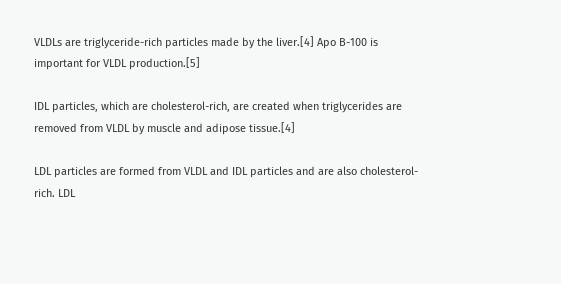VLDLs are triglyceride-rich particles made by the liver.[4] Apo B-100 is important for VLDL production.[5]

IDL particles, which are cholesterol-rich, are created when triglycerides are removed from VLDL by muscle and adipose tissue.[4]

LDL particles are formed from VLDL and IDL particles and are also cholesterol-rich. LDL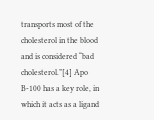transports most of the cholesterol in the blood and is considered “bad cholesterol.”[4] Apo B-100 has a key role, in which it acts as a ligand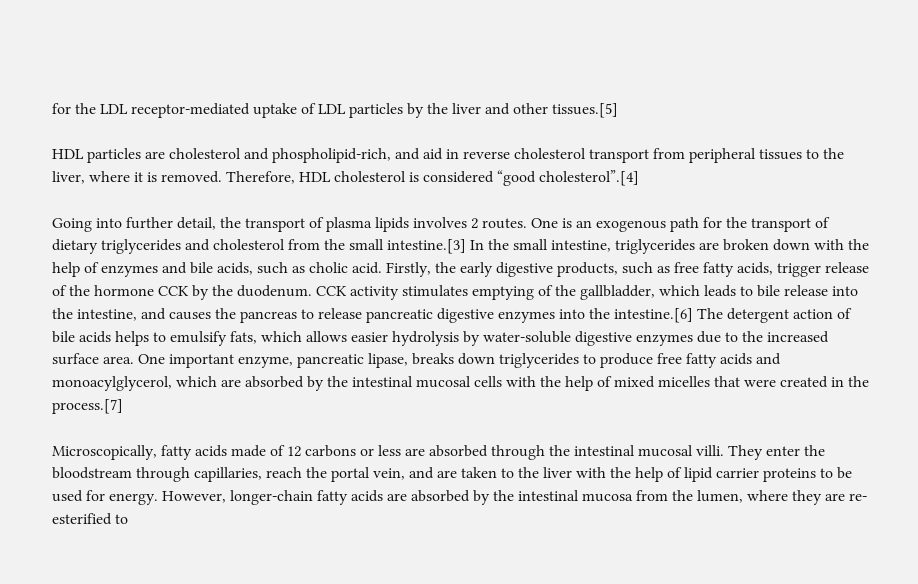for the LDL receptor-mediated uptake of LDL particles by the liver and other tissues.[5]

HDL particles are cholesterol and phospholipid-rich, and aid in reverse cholesterol transport from peripheral tissues to the liver, where it is removed. Therefore, HDL cholesterol is considered “good cholesterol”.[4]

Going into further detail, the transport of plasma lipids involves 2 routes. One is an exogenous path for the transport of dietary triglycerides and cholesterol from the small intestine.[3] In the small intestine, triglycerides are broken down with the help of enzymes and bile acids, such as cholic acid. Firstly, the early digestive products, such as free fatty acids, trigger release of the hormone CCK by the duodenum. CCK activity stimulates emptying of the gallbladder, which leads to bile release into the intestine, and causes the pancreas to release pancreatic digestive enzymes into the intestine.[6] The detergent action of bile acids helps to emulsify fats, which allows easier hydrolysis by water-soluble digestive enzymes due to the increased surface area. One important enzyme, pancreatic lipase, breaks down triglycerides to produce free fatty acids and monoacylglycerol, which are absorbed by the intestinal mucosal cells with the help of mixed micelles that were created in the process.[7]

Microscopically, fatty acids made of 12 carbons or less are absorbed through the intestinal mucosal villi. They enter the bloodstream through capillaries, reach the portal vein, and are taken to the liver with the help of lipid carrier proteins to be used for energy. However, longer-chain fatty acids are absorbed by the intestinal mucosa from the lumen, where they are re-esterified to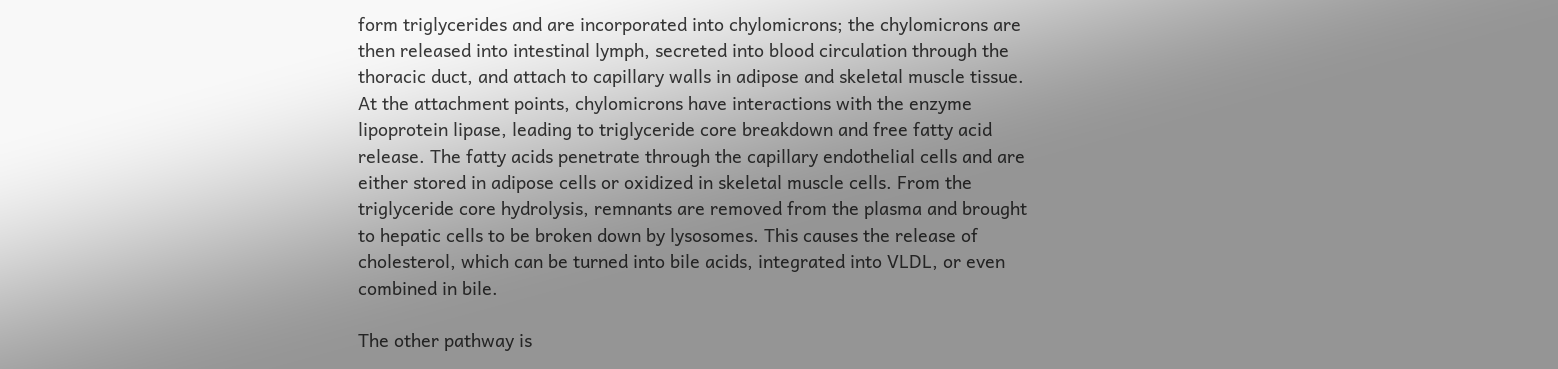form triglycerides and are incorporated into chylomicrons; the chylomicrons are then released into intestinal lymph, secreted into blood circulation through the thoracic duct, and attach to capillary walls in adipose and skeletal muscle tissue. At the attachment points, chylomicrons have interactions with the enzyme lipoprotein lipase, leading to triglyceride core breakdown and free fatty acid release. The fatty acids penetrate through the capillary endothelial cells and are either stored in adipose cells or oxidized in skeletal muscle cells. From the triglyceride core hydrolysis, remnants are removed from the plasma and brought to hepatic cells to be broken down by lysosomes. This causes the release of cholesterol, which can be turned into bile acids, integrated into VLDL, or even combined in bile.

The other pathway is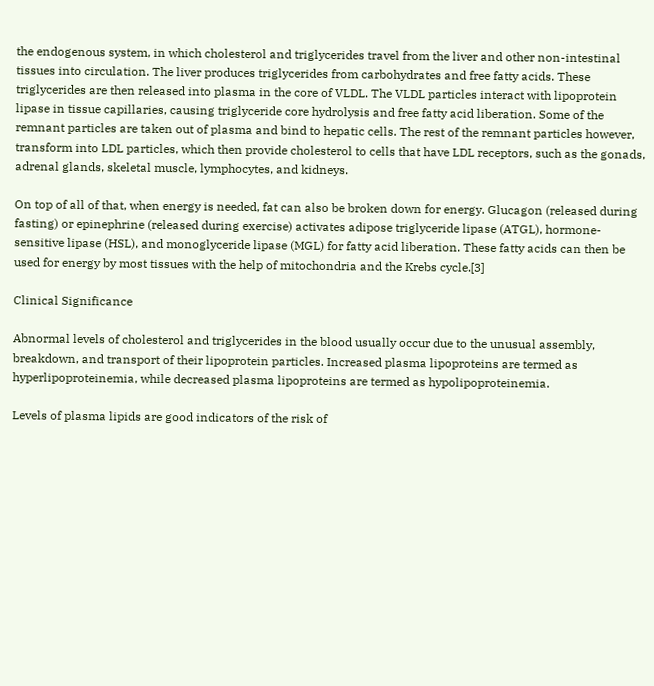the endogenous system, in which cholesterol and triglycerides travel from the liver and other non-intestinal tissues into circulation. The liver produces triglycerides from carbohydrates and free fatty acids. These triglycerides are then released into plasma in the core of VLDL. The VLDL particles interact with lipoprotein lipase in tissue capillaries, causing triglyceride core hydrolysis and free fatty acid liberation. Some of the remnant particles are taken out of plasma and bind to hepatic cells. The rest of the remnant particles however, transform into LDL particles, which then provide cholesterol to cells that have LDL receptors, such as the gonads, adrenal glands, skeletal muscle, lymphocytes, and kidneys.

On top of all of that, when energy is needed, fat can also be broken down for energy. Glucagon (released during fasting) or epinephrine (released during exercise) activates adipose triglyceride lipase (ATGL), hormone-sensitive lipase (HSL), and monoglyceride lipase (MGL) for fatty acid liberation. These fatty acids can then be used for energy by most tissues with the help of mitochondria and the Krebs cycle.[3]

Clinical Significance

Abnormal levels of cholesterol and triglycerides in the blood usually occur due to the unusual assembly, breakdown, and transport of their lipoprotein particles. Increased plasma lipoproteins are termed as hyperlipoproteinemia, while decreased plasma lipoproteins are termed as hypolipoproteinemia.

Levels of plasma lipids are good indicators of the risk of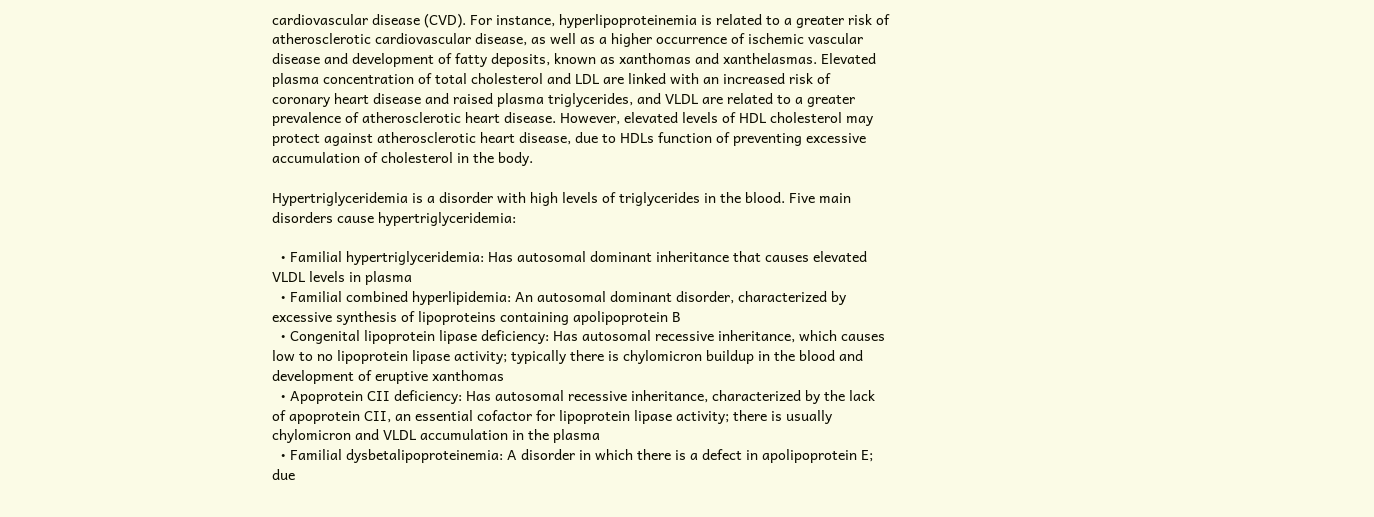cardiovascular disease (CVD). For instance, hyperlipoproteinemia is related to a greater risk of atherosclerotic cardiovascular disease, as well as a higher occurrence of ischemic vascular disease and development of fatty deposits, known as xanthomas and xanthelasmas. Elevated plasma concentration of total cholesterol and LDL are linked with an increased risk of coronary heart disease and raised plasma triglycerides, and VLDL are related to a greater prevalence of atherosclerotic heart disease. However, elevated levels of HDL cholesterol may protect against atherosclerotic heart disease, due to HDLs function of preventing excessive accumulation of cholesterol in the body.

Hypertriglyceridemia is a disorder with high levels of triglycerides in the blood. Five main disorders cause hypertriglyceridemia:

  • Familial hypertriglyceridemia: Has autosomal dominant inheritance that causes elevated VLDL levels in plasma
  • Familial combined hyperlipidemia: An autosomal dominant disorder, characterized by excessive synthesis of lipoproteins containing apolipoprotein B
  • Congenital lipoprotein lipase deficiency: Has autosomal recessive inheritance, which causes low to no lipoprotein lipase activity; typically there is chylomicron buildup in the blood and development of eruptive xanthomas
  • Apoprotein CII deficiency: Has autosomal recessive inheritance, characterized by the lack of apoprotein CII, an essential cofactor for lipoprotein lipase activity; there is usually   chylomicron and VLDL accumulation in the plasma
  • Familial dysbetalipoproteinemia: A disorder in which there is a defect in apolipoprotein E; due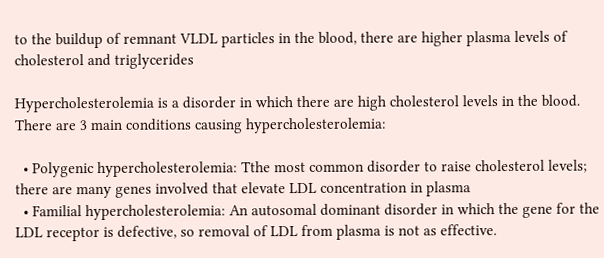to the buildup of remnant VLDL particles in the blood, there are higher plasma levels of cholesterol and triglycerides

Hypercholesterolemia is a disorder in which there are high cholesterol levels in the blood. There are 3 main conditions causing hypercholesterolemia:

  • Polygenic hypercholesterolemia: Tthe most common disorder to raise cholesterol levels; there are many genes involved that elevate LDL concentration in plasma
  • Familial hypercholesterolemia: An autosomal dominant disorder in which the gene for the LDL receptor is defective, so removal of LDL from plasma is not as effective.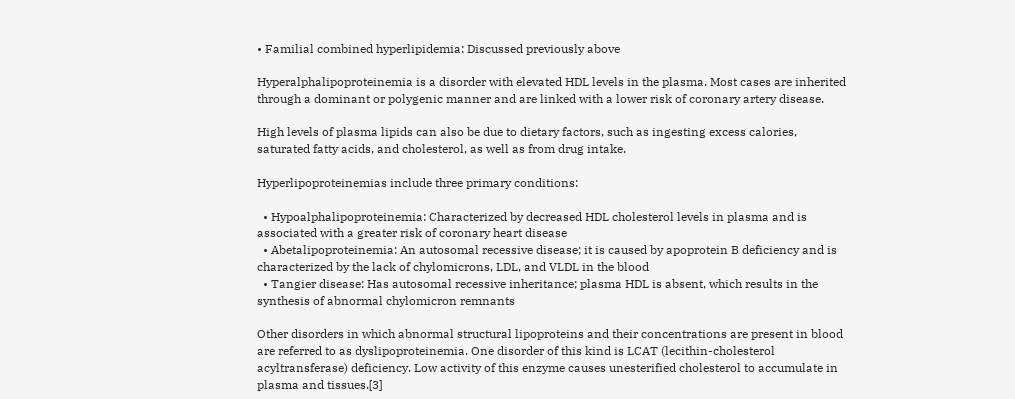• Familial combined hyperlipidemia: Discussed previously above

Hyperalphalipoproteinemia is a disorder with elevated HDL levels in the plasma. Most cases are inherited through a dominant or polygenic manner and are linked with a lower risk of coronary artery disease.

High levels of plasma lipids can also be due to dietary factors, such as ingesting excess calories, saturated fatty acids, and cholesterol, as well as from drug intake.

Hyperlipoproteinemias include three primary conditions:

  • Hypoalphalipoproteinemia: Characterized by decreased HDL cholesterol levels in plasma and is associated with a greater risk of coronary heart disease
  • Abetalipoproteinemia: An autosomal recessive disease; it is caused by apoprotein B deficiency and is characterized by the lack of chylomicrons, LDL, and VLDL in the blood
  • Tangier disease: Has autosomal recessive inheritance; plasma HDL is absent, which results in the synthesis of abnormal chylomicron remnants

Other disorders in which abnormal structural lipoproteins and their concentrations are present in blood are referred to as dyslipoproteinemia. One disorder of this kind is LCAT (lecithin-cholesterol acyltransferase) deficiency. Low activity of this enzyme causes unesterified cholesterol to accumulate in plasma and tissues.[3]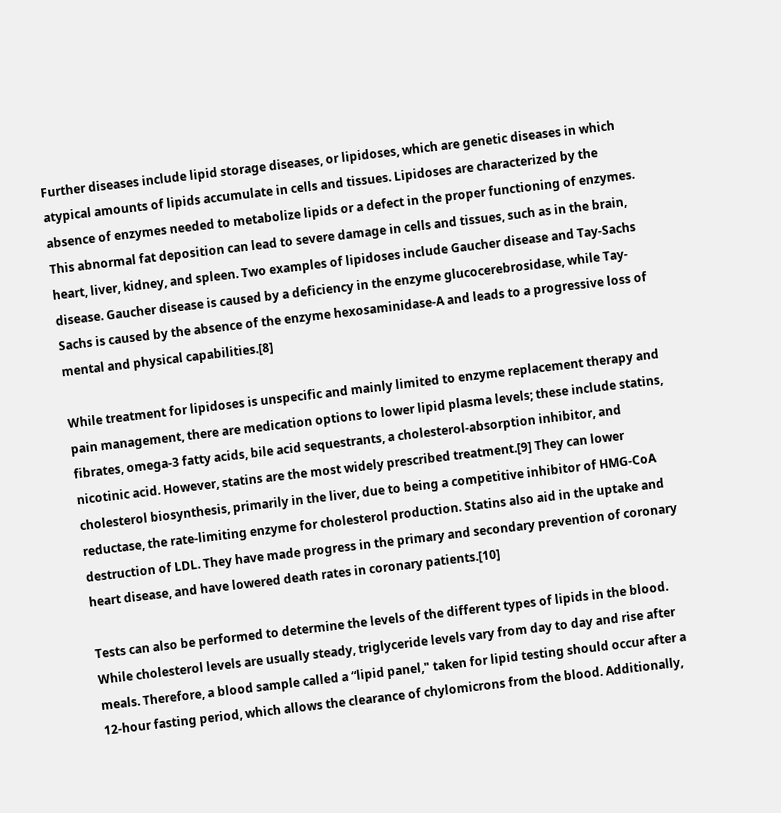Further diseases include lipid storage diseases, or lipidoses, which are genetic diseases in which atypical amounts of lipids accumulate in cells and tissues. Lipidoses are characterized by the absence of enzymes needed to metabolize lipids or a defect in the proper functioning of enzymes. This abnormal fat deposition can lead to severe damage in cells and tissues, such as in the brain, heart, liver, kidney, and spleen. Two examples of lipidoses include Gaucher disease and Tay-Sachs disease. Gaucher disease is caused by a deficiency in the enzyme glucocerebrosidase, while Tay-Sachs is caused by the absence of the enzyme hexosaminidase-A and leads to a progressive loss of mental and physical capabilities.[8]

While treatment for lipidoses is unspecific and mainly limited to enzyme replacement therapy and pain management, there are medication options to lower lipid plasma levels; these include statins, fibrates, omega-3 fatty acids, bile acid sequestrants, a cholesterol-absorption inhibitor, and nicotinic acid. However, statins are the most widely prescribed treatment.[9] They can lower cholesterol biosynthesis, primarily in the liver, due to being a competitive inhibitor of HMG-CoA reductase, the rate-limiting enzyme for cholesterol production. Statins also aid in the uptake and destruction of LDL. They have made progress in the primary and secondary prevention of coronary heart disease, and have lowered death rates in coronary patients.[10]

Tests can also be performed to determine the levels of the different types of lipids in the blood. While cholesterol levels are usually steady, triglyceride levels vary from day to day and rise after meals. Therefore, a blood sample called a “lipid panel," taken for lipid testing should occur after a 12-hour fasting period, which allows the clearance of chylomicrons from the blood. Additionally,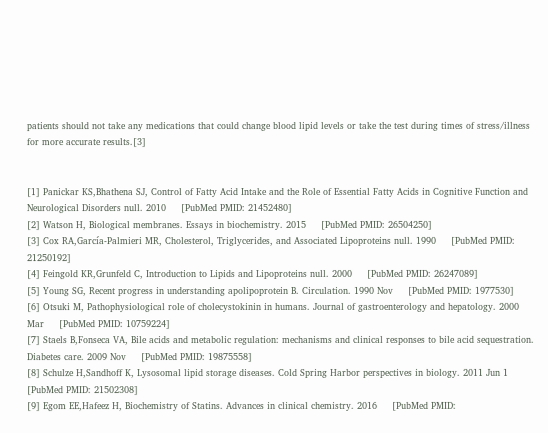patients should not take any medications that could change blood lipid levels or take the test during times of stress/illness for more accurate results.[3]


[1] Panickar KS,Bhathena SJ, Control of Fatty Acid Intake and the Role of Essential Fatty Acids in Cognitive Function and Neurological Disorders null. 2010     [PubMed PMID: 21452480]
[2] Watson H, Biological membranes. Essays in biochemistry. 2015     [PubMed PMID: 26504250]
[3] Cox RA,García-Palmieri MR, Cholesterol, Triglycerides, and Associated Lipoproteins null. 1990     [PubMed PMID: 21250192]
[4] Feingold KR,Grunfeld C, Introduction to Lipids and Lipoproteins null. 2000     [PubMed PMID: 26247089]
[5] Young SG, Recent progress in understanding apolipoprotein B. Circulation. 1990 Nov     [PubMed PMID: 1977530]
[6] Otsuki M, Pathophysiological role of cholecystokinin in humans. Journal of gastroenterology and hepatology. 2000 Mar     [PubMed PMID: 10759224]
[7] Staels B,Fonseca VA, Bile acids and metabolic regulation: mechanisms and clinical responses to bile acid sequestration. Diabetes care. 2009 Nov     [PubMed PMID: 19875558]
[8] Schulze H,Sandhoff K, Lysosomal lipid storage diseases. Cold Spring Harbor perspectives in biology. 2011 Jun 1     [PubMed PMID: 21502308]
[9] Egom EE,Hafeez H, Biochemistry of Statins. Advances in clinical chemistry. 2016     [PubMed PMID: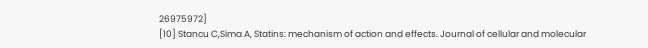26975972]
[10] Stancu C,Sima A, Statins: mechanism of action and effects. Journal of cellular and molecular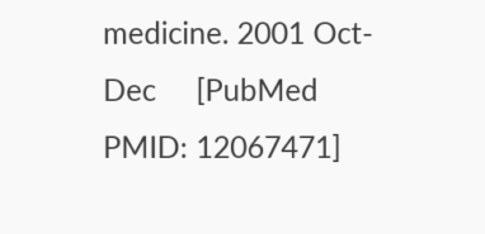medicine. 2001 Oct-Dec     [PubMed PMID: 12067471]